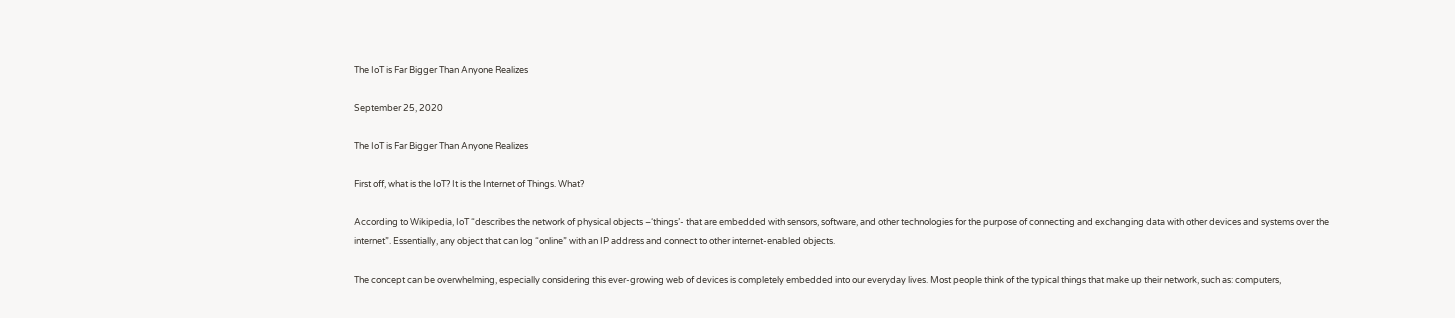The IoT is Far Bigger Than Anyone Realizes

September 25, 2020

The IoT is Far Bigger Than Anyone Realizes

First off, what is the IoT? It is the Internet of Things. What?

According to Wikipedia, IoT “describes the network of physical objects –‘things’- that are embedded with sensors, software, and other technologies for the purpose of connecting and exchanging data with other devices and systems over the internet”. Essentially, any object that can log “online” with an IP address and connect to other internet-enabled objects.

The concept can be overwhelming, especially considering this ever-growing web of devices is completely embedded into our everyday lives. Most people think of the typical things that make up their network, such as: computers,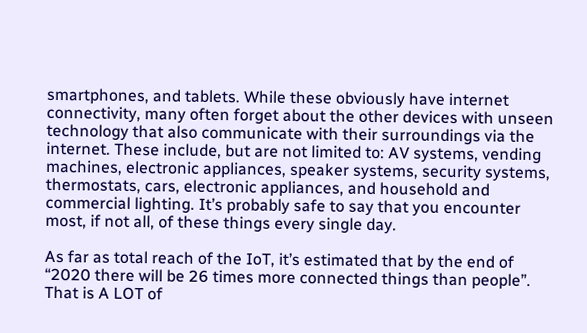smartphones, and tablets. While these obviously have internet connectivity, many often forget about the other devices with unseen technology that also communicate with their surroundings via the internet. These include, but are not limited to: AV systems, vending machines, electronic appliances, speaker systems, security systems, thermostats, cars, electronic appliances, and household and commercial lighting. It’s probably safe to say that you encounter most, if not all, of these things every single day.

As far as total reach of the IoT, it’s estimated that by the end of “2020 there will be 26 times more connected things than people”. That is A LOT of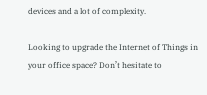devices and a lot of complexity.

Looking to upgrade the Internet of Things in your office space? Don’t hesitate to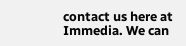contact us here at Immedia. We can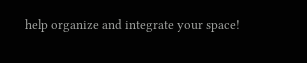help organize and integrate your space!